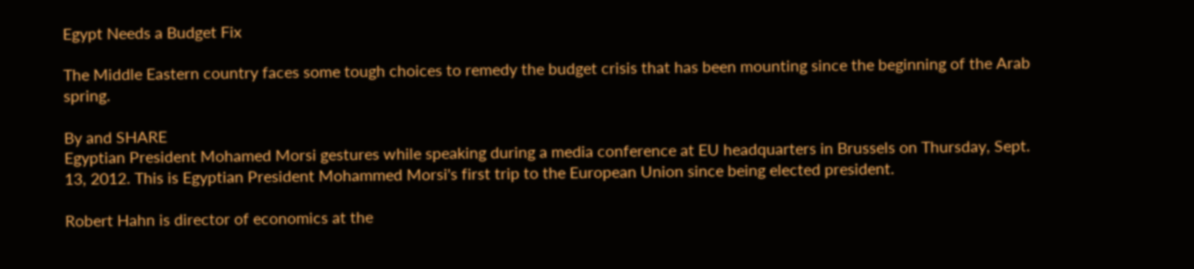Egypt Needs a Budget Fix

The Middle Eastern country faces some tough choices to remedy the budget crisis that has been mounting since the beginning of the Arab spring.

By and SHARE
Egyptian President Mohamed Morsi gestures while speaking during a media conference at EU headquarters in Brussels on Thursday, Sept. 13, 2012. This is Egyptian President Mohammed Morsi's first trip to the European Union since being elected president.

Robert Hahn is director of economics at the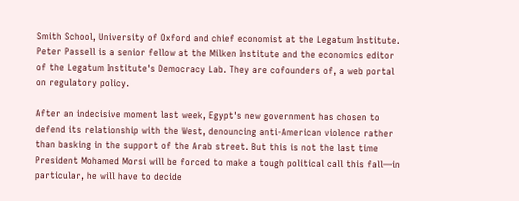Smith School, University of Oxford and chief economist at the Legatum Institute. Peter Passell is a senior fellow at the Milken Institute and the economics editor of the Legatum Institute's Democracy Lab. They are cofounders of, a web portal on regulatory policy.

After an indecisive moment last week, Egypt's new government has chosen to defend its relationship with the West, denouncing anti-American violence rather than basking in the support of the Arab street. But this is not the last time President Mohamed Morsi will be forced to make a tough political call this fall—in particular, he will have to decide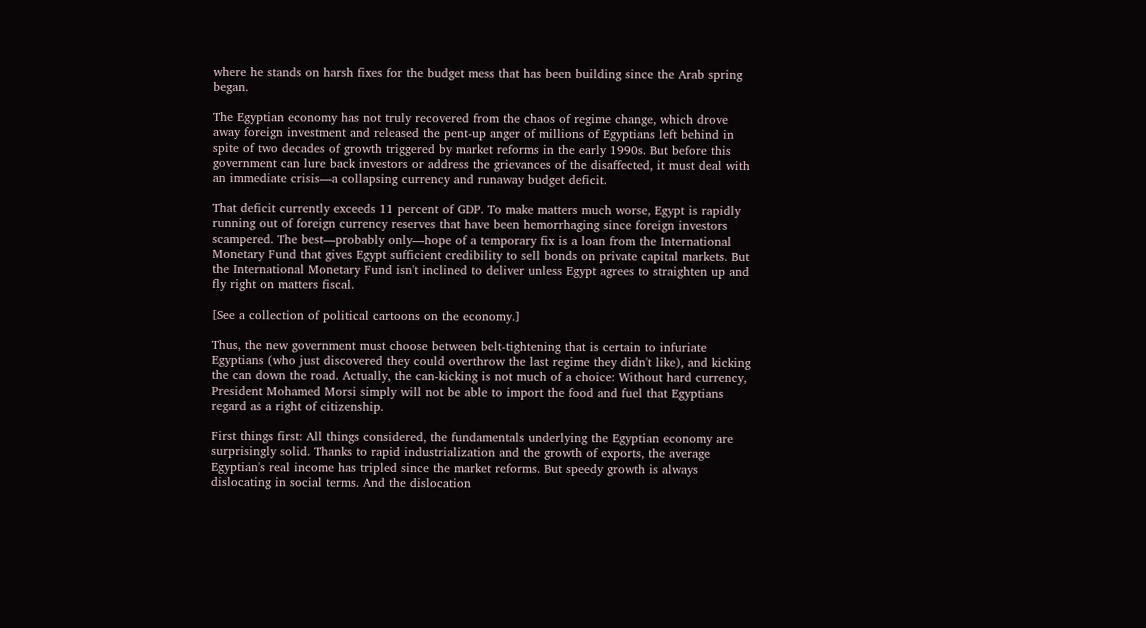where he stands on harsh fixes for the budget mess that has been building since the Arab spring began.

The Egyptian economy has not truly recovered from the chaos of regime change, which drove away foreign investment and released the pent-up anger of millions of Egyptians left behind in spite of two decades of growth triggered by market reforms in the early 1990s. But before this government can lure back investors or address the grievances of the disaffected, it must deal with an immediate crisis—a collapsing currency and runaway budget deficit.

That deficit currently exceeds 11 percent of GDP. To make matters much worse, Egypt is rapidly running out of foreign currency reserves that have been hemorrhaging since foreign investors scampered. The best—probably only—hope of a temporary fix is a loan from the International Monetary Fund that gives Egypt sufficient credibility to sell bonds on private capital markets. But the International Monetary Fund isn't inclined to deliver unless Egypt agrees to straighten up and fly right on matters fiscal.

[See a collection of political cartoons on the economy.]

Thus, the new government must choose between belt-tightening that is certain to infuriate Egyptians (who just discovered they could overthrow the last regime they didn't like), and kicking the can down the road. Actually, the can-kicking is not much of a choice: Without hard currency, President Mohamed Morsi simply will not be able to import the food and fuel that Egyptians regard as a right of citizenship.

First things first: All things considered, the fundamentals underlying the Egyptian economy are surprisingly solid. Thanks to rapid industrialization and the growth of exports, the average Egyptian's real income has tripled since the market reforms. But speedy growth is always dislocating in social terms. And the dislocation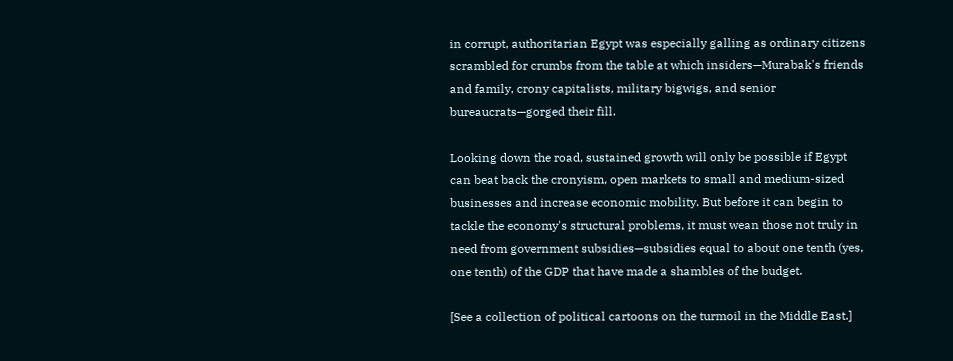in corrupt, authoritarian Egypt was especially galling as ordinary citizens scrambled for crumbs from the table at which insiders—Murabak's friends and family, crony capitalists, military bigwigs, and senior bureaucrats—gorged their fill.

Looking down the road, sustained growth will only be possible if Egypt can beat back the cronyism, open markets to small and medium-sized businesses and increase economic mobility. But before it can begin to tackle the economy's structural problems, it must wean those not truly in need from government subsidies—subsidies equal to about one tenth (yes, one tenth) of the GDP that have made a shambles of the budget.

[See a collection of political cartoons on the turmoil in the Middle East.]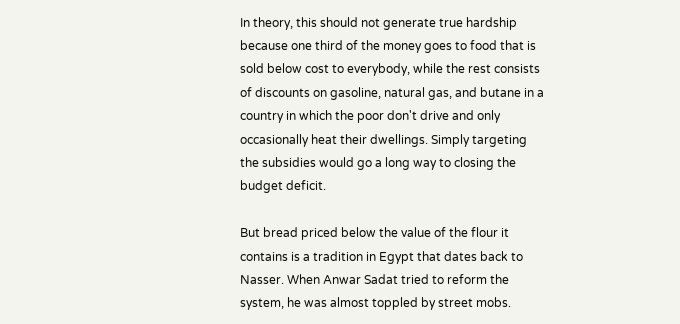In theory, this should not generate true hardship because one third of the money goes to food that is sold below cost to everybody, while the rest consists of discounts on gasoline, natural gas, and butane in a country in which the poor don't drive and only occasionally heat their dwellings. Simply targeting the subsidies would go a long way to closing the budget deficit.

But bread priced below the value of the flour it contains is a tradition in Egypt that dates back to Nasser. When Anwar Sadat tried to reform the system, he was almost toppled by street mobs.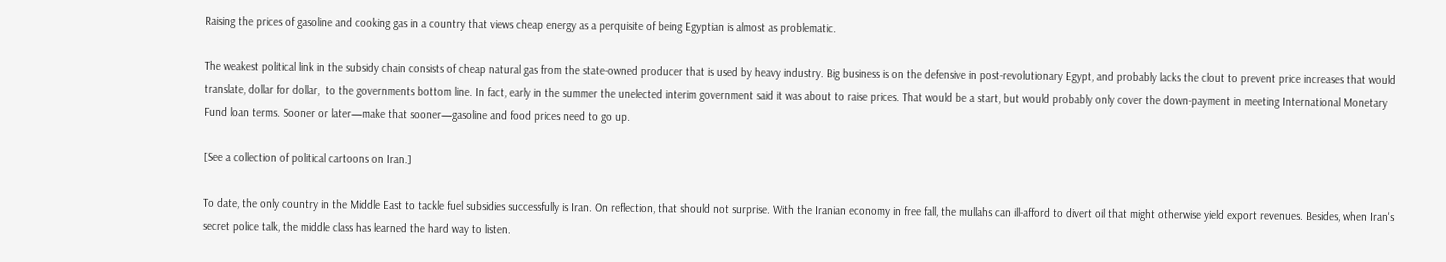Raising the prices of gasoline and cooking gas in a country that views cheap energy as a perquisite of being Egyptian is almost as problematic.

The weakest political link in the subsidy chain consists of cheap natural gas from the state-owned producer that is used by heavy industry. Big business is on the defensive in post-revolutionary Egypt, and probably lacks the clout to prevent price increases that would translate, dollar for dollar,  to the governments bottom line. In fact, early in the summer the unelected interim government said it was about to raise prices. That would be a start, but would probably only cover the down-payment in meeting International Monetary Fund loan terms. Sooner or later—make that sooner—gasoline and food prices need to go up.

[See a collection of political cartoons on Iran.]

To date, the only country in the Middle East to tackle fuel subsidies successfully is Iran. On reflection, that should not surprise. With the Iranian economy in free fall, the mullahs can ill-afford to divert oil that might otherwise yield export revenues. Besides, when Iran's secret police talk, the middle class has learned the hard way to listen.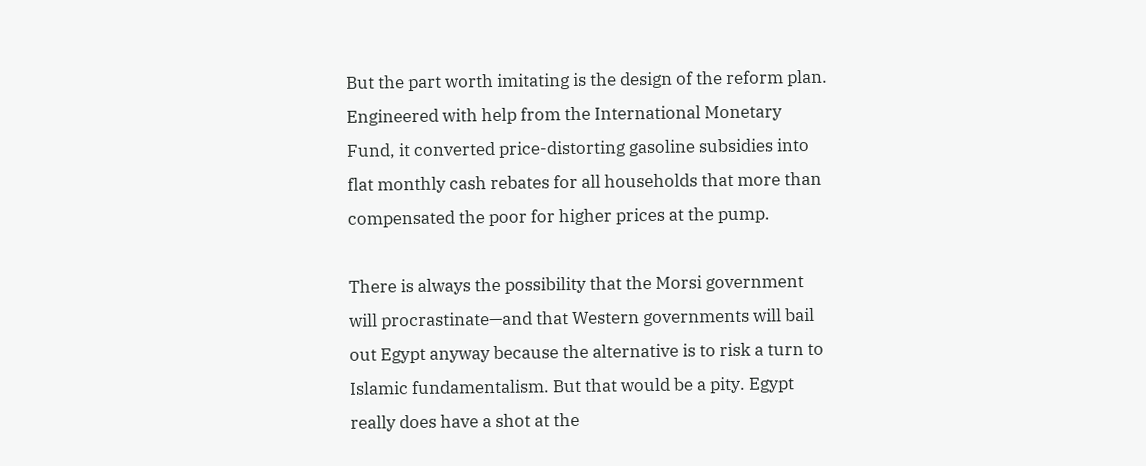But the part worth imitating is the design of the reform plan. Engineered with help from the International Monetary Fund, it converted price-distorting gasoline subsidies into flat monthly cash rebates for all households that more than compensated the poor for higher prices at the pump.

There is always the possibility that the Morsi government will procrastinate—and that Western governments will bail out Egypt anyway because the alternative is to risk a turn to Islamic fundamentalism. But that would be a pity. Egypt really does have a shot at the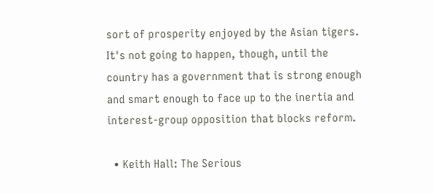sort of prosperity enjoyed by the Asian tigers. It's not going to happen, though, until the country has a government that is strong enough and smart enough to face up to the inertia and interest-group opposition that blocks reform.

  • Keith Hall: The Serious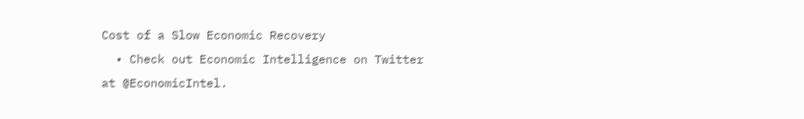Cost of a Slow Economic Recovery
  • Check out Economic Intelligence on Twitter at @EconomicIntel.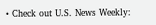• Check out U.S. News Weekly: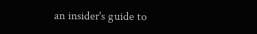an insider's guide to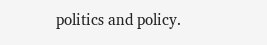politics and policy.